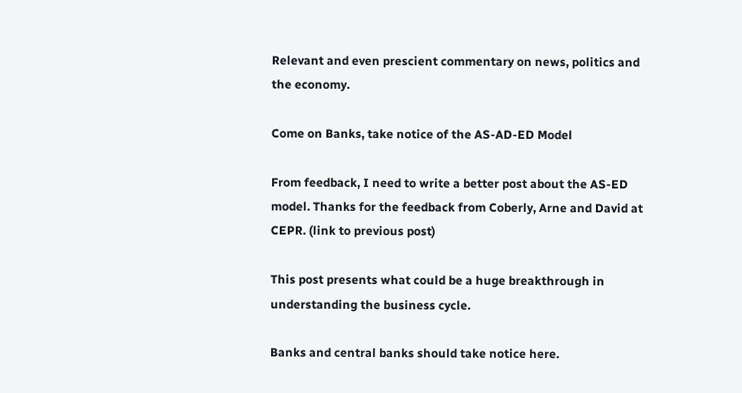Relevant and even prescient commentary on news, politics and the economy.

Come on Banks, take notice of the AS-AD-ED Model

From feedback, I need to write a better post about the AS-ED model. Thanks for the feedback from Coberly, Arne and David at CEPR. (link to previous post)

This post presents what could be a huge breakthrough in understanding the business cycle.

Banks and central banks should take notice here.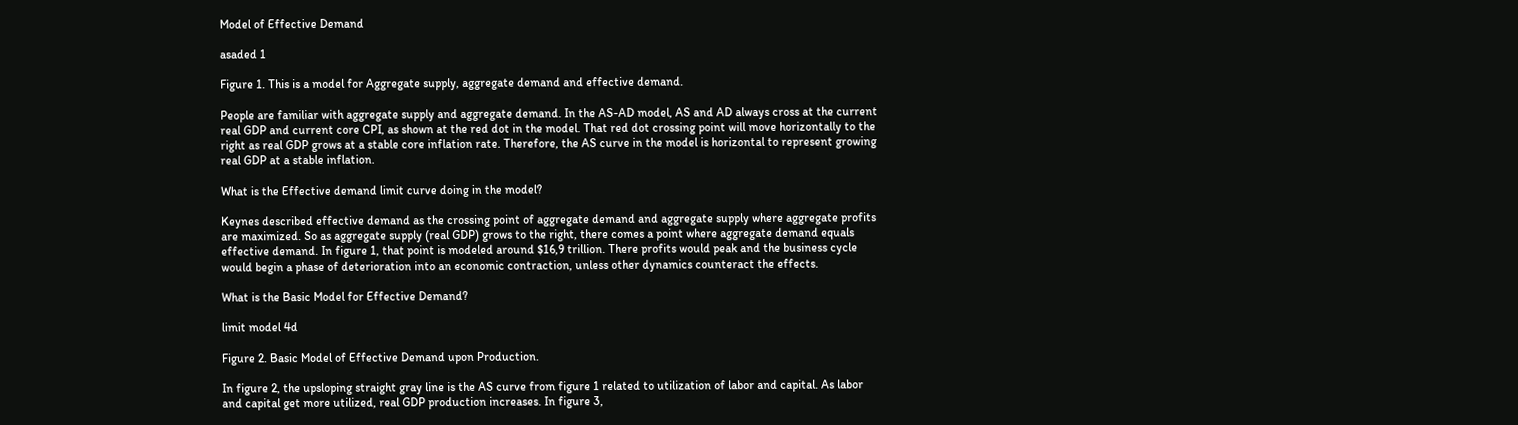Model of Effective Demand

asaded 1

Figure 1. This is a model for Aggregate supply, aggregate demand and effective demand.

People are familiar with aggregate supply and aggregate demand. In the AS-AD model, AS and AD always cross at the current real GDP and current core CPI, as shown at the red dot in the model. That red dot crossing point will move horizontally to the right as real GDP grows at a stable core inflation rate. Therefore, the AS curve in the model is horizontal to represent growing real GDP at a stable inflation.

What is the Effective demand limit curve doing in the model?

Keynes described effective demand as the crossing point of aggregate demand and aggregate supply where aggregate profits are maximized. So as aggregate supply (real GDP) grows to the right, there comes a point where aggregate demand equals effective demand. In figure 1, that point is modeled around $16,9 trillion. There profits would peak and the business cycle would begin a phase of deterioration into an economic contraction, unless other dynamics counteract the effects.

What is the Basic Model for Effective Demand?

limit model 4d

Figure 2. Basic Model of Effective Demand upon Production.

In figure 2, the upsloping straight gray line is the AS curve from figure 1 related to utilization of labor and capital. As labor and capital get more utilized, real GDP production increases. In figure 3,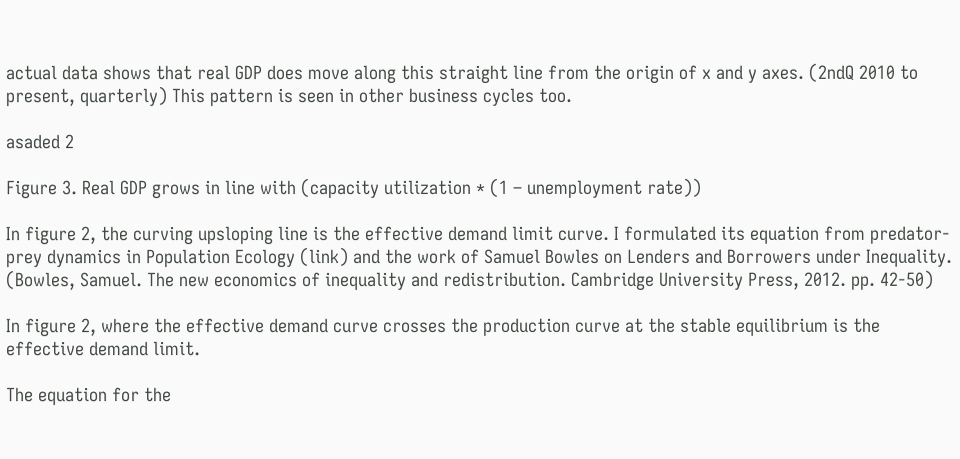actual data shows that real GDP does move along this straight line from the origin of x and y axes. (2ndQ 2010 to present, quarterly) This pattern is seen in other business cycles too.

asaded 2

Figure 3. Real GDP grows in line with (capacity utilization * (1 – unemployment rate))

In figure 2, the curving upsloping line is the effective demand limit curve. I formulated its equation from predator-prey dynamics in Population Ecology (link) and the work of Samuel Bowles on Lenders and Borrowers under Inequality. (Bowles, Samuel. The new economics of inequality and redistribution. Cambridge University Press, 2012. pp. 42-50)

In figure 2, where the effective demand curve crosses the production curve at the stable equilibrium is the effective demand limit.

The equation for the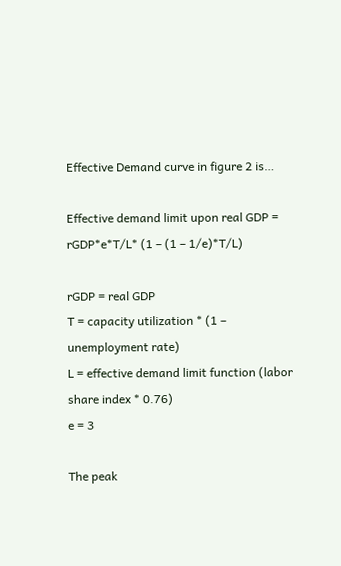Effective Demand curve in figure 2 is…

Effective demand limit upon real GDP = rGDP*e*T/L* (1 – (1 – 1/e)*T/L)

rGDP = real GDP
T = capacity utilization * (1 – unemployment rate)
L = effective demand limit function (labor share index * 0.76)
e = 3

The peak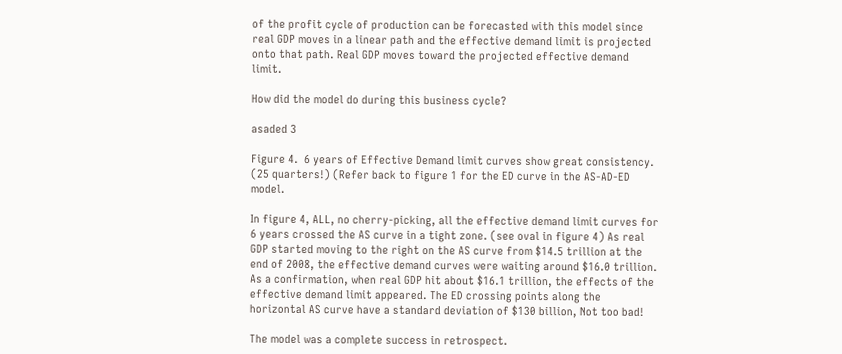of the profit cycle of production can be forecasted with this model since real GDP moves in a linear path and the effective demand limit is projected onto that path. Real GDP moves toward the projected effective demand limit.

How did the model do during this business cycle?

asaded 3

Figure 4.  6 years of Effective Demand limit curves show great consistency. (25 quarters!) (Refer back to figure 1 for the ED curve in the AS-AD-ED model.

In figure 4, ALL, no cherry-picking, all the effective demand limit curves for 6 years crossed the AS curve in a tight zone. (see oval in figure 4) As real GDP started moving to the right on the AS curve from $14.5 trillion at the end of 2008, the effective demand curves were waiting around $16.0 trillion. As a confirmation, when real GDP hit about $16.1 trillion, the effects of the effective demand limit appeared. The ED crossing points along the horizontal AS curve have a standard deviation of $130 billion, Not too bad!

The model was a complete success in retrospect.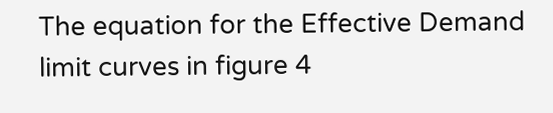The equation for the Effective Demand limit curves in figure 4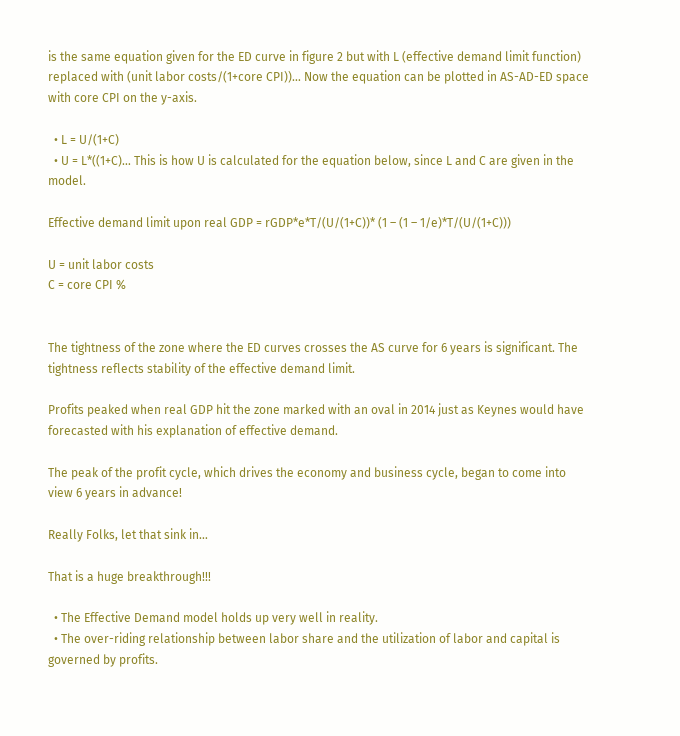is the same equation given for the ED curve in figure 2 but with L (effective demand limit function) replaced with (unit labor costs/(1+core CPI))… Now the equation can be plotted in AS-AD-ED space with core CPI on the y-axis.

  • L = U/(1+C)
  • U = L*((1+C)… This is how U is calculated for the equation below, since L and C are given in the model.

Effective demand limit upon real GDP = rGDP*e*T/(U/(1+C))* (1 – (1 – 1/e)*T/(U/(1+C)))

U = unit labor costs
C = core CPI %


The tightness of the zone where the ED curves crosses the AS curve for 6 years is significant. The tightness reflects stability of the effective demand limit.

Profits peaked when real GDP hit the zone marked with an oval in 2014 just as Keynes would have forecasted with his explanation of effective demand.

The peak of the profit cycle, which drives the economy and business cycle, began to come into view 6 years in advance!

Really Folks, let that sink in…

That is a huge breakthrough!!!

  • The Effective Demand model holds up very well in reality.
  • The over-riding relationship between labor share and the utilization of labor and capital is governed by profits.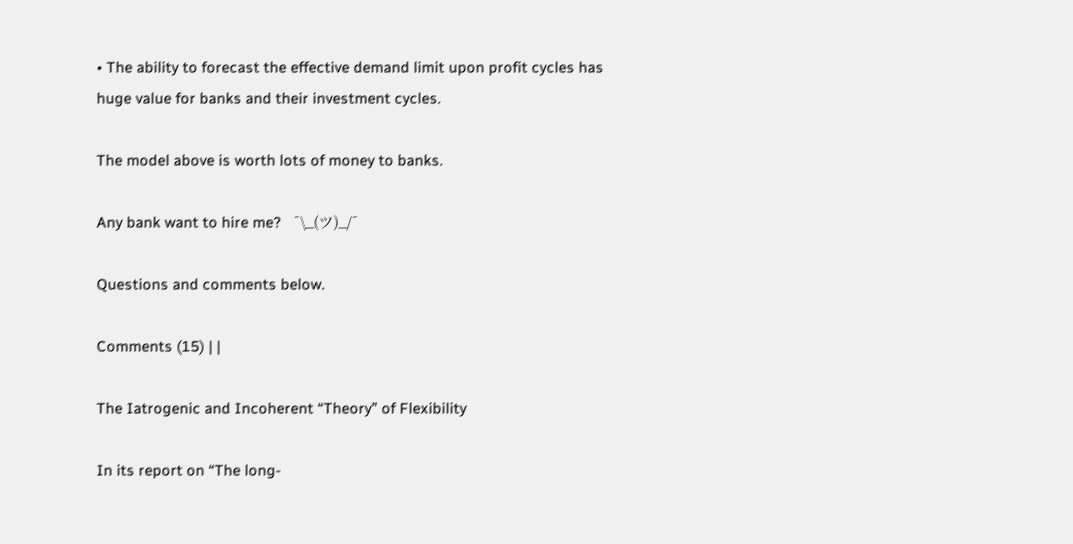• The ability to forecast the effective demand limit upon profit cycles has huge value for banks and their investment cycles.

The model above is worth lots of money to banks.

Any bank want to hire me?   ¯\_(ツ)_/¯

Questions and comments below.

Comments (15) | |

The Iatrogenic and Incoherent “Theory” of Flexibility

In its report on “The long-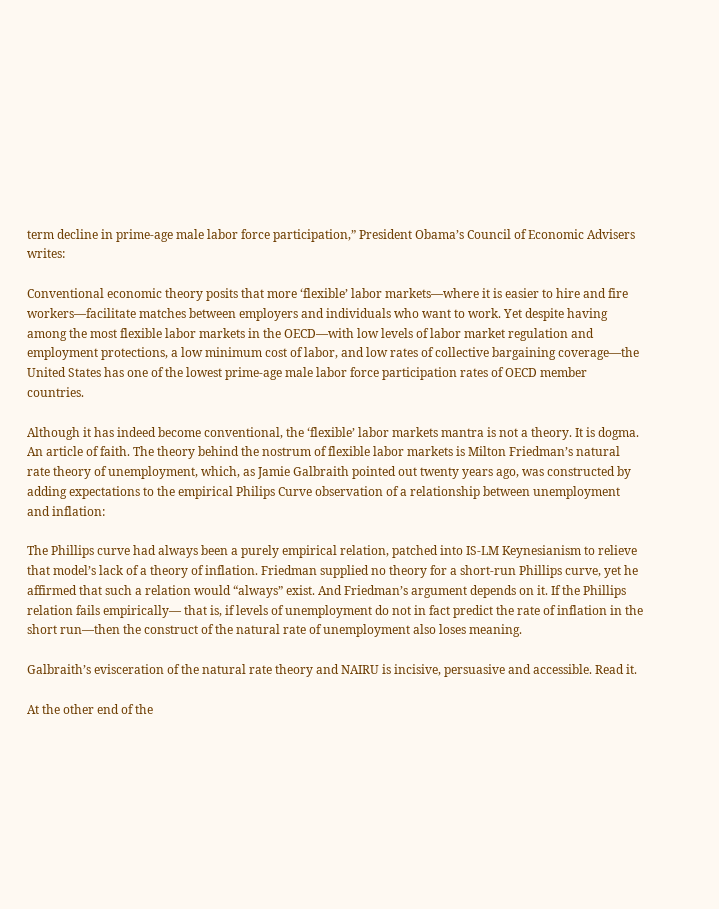term decline in prime-age male labor force participation,” President Obama’s Council of Economic Advisers writes:

Conventional economic theory posits that more ‘flexible’ labor markets—where it is easier to hire and fire workers—facilitate matches between employers and individuals who want to work. Yet despite having among the most flexible labor markets in the OECD—with low levels of labor market regulation and employment protections, a low minimum cost of labor, and low rates of collective bargaining coverage—the United States has one of the lowest prime-age male labor force participation rates of OECD member countries.

Although it has indeed become conventional, the ‘flexible’ labor markets mantra is not a theory. It is dogma. An article of faith. The theory behind the nostrum of flexible labor markets is Milton Friedman’s natural rate theory of unemployment, which, as Jamie Galbraith pointed out twenty years ago, was constructed by adding expectations to the empirical Philips Curve observation of a relationship between unemployment and inflation:

The Phillips curve had always been a purely empirical relation, patched into IS-LM Keynesianism to relieve that model’s lack of a theory of inflation. Friedman supplied no theory for a short-run Phillips curve, yet he affirmed that such a relation would “always” exist. And Friedman’s argument depends on it. If the Phillips relation fails empirically— that is, if levels of unemployment do not in fact predict the rate of inflation in the short run—then the construct of the natural rate of unemployment also loses meaning.

Galbraith’s evisceration of the natural rate theory and NAIRU is incisive, persuasive and accessible. Read it.

At the other end of the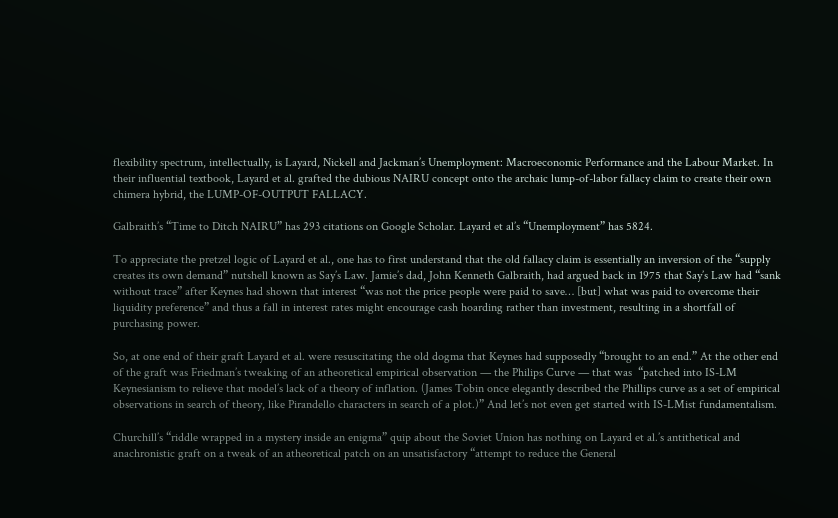flexibility spectrum, intellectually, is Layard, Nickell and Jackman’s Unemployment: Macroeconomic Performance and the Labour Market. In their influential textbook, Layard et al. grafted the dubious NAIRU concept onto the archaic lump-of-labor fallacy claim to create their own chimera hybrid, the LUMP-OF-OUTPUT FALLACY.

Galbraith’s “Time to Ditch NAIRU” has 293 citations on Google Scholar. Layard et al’s “Unemployment” has 5824.

To appreciate the pretzel logic of Layard et al., one has to first understand that the old fallacy claim is essentially an inversion of the “supply creates its own demand” nutshell known as Say’s Law. Jamie’s dad, John Kenneth Galbraith, had argued back in 1975 that Say’s Law had “sank without trace” after Keynes had shown that interest “was not the price people were paid to save… [but] what was paid to overcome their liquidity preference” and thus a fall in interest rates might encourage cash hoarding rather than investment, resulting in a shortfall of purchasing power.

So, at one end of their graft Layard et al. were resuscitating the old dogma that Keynes had supposedly “brought to an end.” At the other end of the graft was Friedman’s tweaking of an atheoretical empirical observation — the Philips Curve — that was  “patched into IS-LM Keynesianism to relieve that model’s lack of a theory of inflation. (James Tobin once elegantly described the Phillips curve as a set of empirical observations in search of theory, like Pirandello characters in search of a plot.)” And let’s not even get started with IS-LMist fundamentalism.

Churchill’s “riddle wrapped in a mystery inside an enigma” quip about the Soviet Union has nothing on Layard et al.’s antithetical and anachronistic graft on a tweak of an atheoretical patch on an unsatisfactory “attempt to reduce the General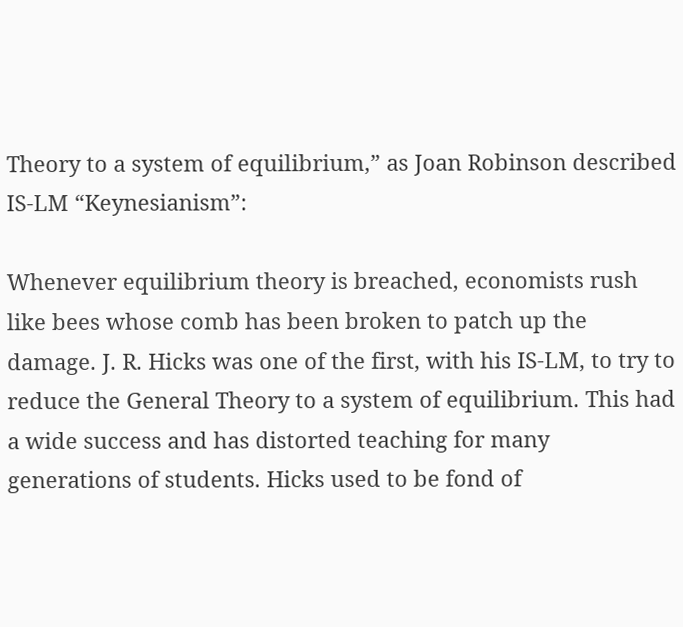Theory to a system of equilibrium,” as Joan Robinson described IS-LM “Keynesianism”:

Whenever equilibrium theory is breached, economists rush like bees whose comb has been broken to patch up the damage. J. R. Hicks was one of the first, with his IS-LM, to try to reduce the General Theory to a system of equilibrium. This had a wide success and has distorted teaching for many generations of students. Hicks used to be fond of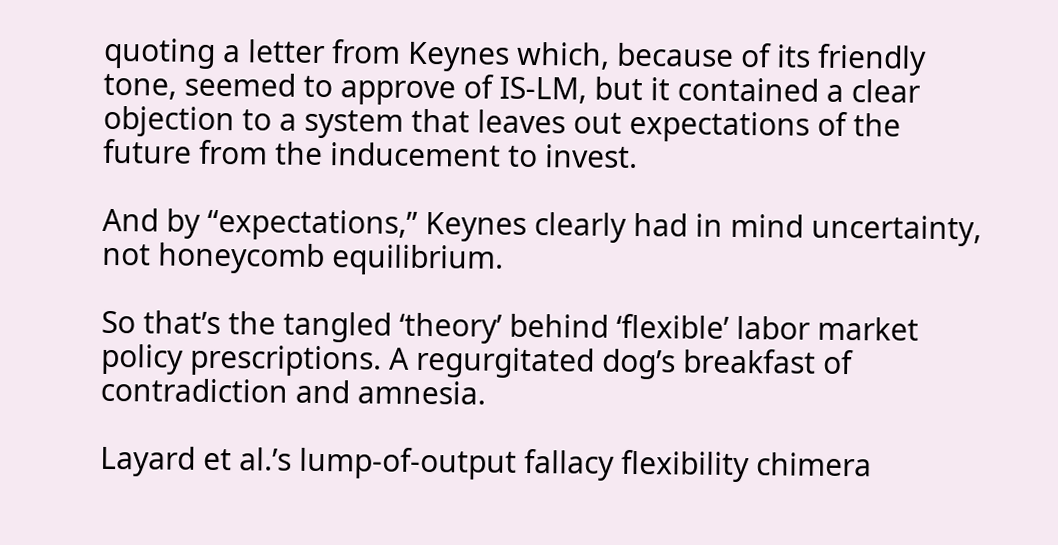quoting a letter from Keynes which, because of its friendly tone, seemed to approve of IS-LM, but it contained a clear objection to a system that leaves out expectations of the future from the inducement to invest.

And by “expectations,” Keynes clearly had in mind uncertainty, not honeycomb equilibrium.

So that’s the tangled ‘theory’ behind ‘flexible’ labor market policy prescriptions. A regurgitated dog’s breakfast of contradiction and amnesia.

Layard et al.’s lump-of-output fallacy flexibility chimera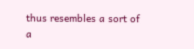thus resembles a sort of a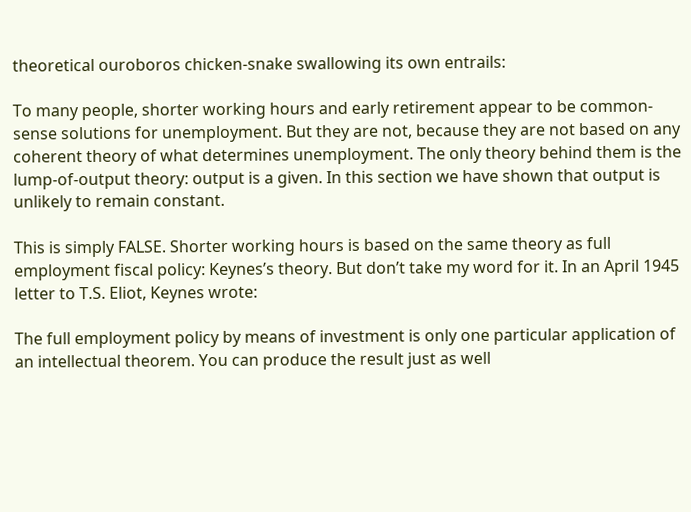theoretical ouroboros chicken-snake swallowing its own entrails:

To many people, shorter working hours and early retirement appear to be common-sense solutions for unemployment. But they are not, because they are not based on any coherent theory of what determines unemployment. The only theory behind them is the lump-of-output theory: output is a given. In this section we have shown that output is unlikely to remain constant.

This is simply FALSE. Shorter working hours is based on the same theory as full employment fiscal policy: Keynes’s theory. But don’t take my word for it. In an April 1945 letter to T.S. Eliot, Keynes wrote:

The full employment policy by means of investment is only one particular application of an intellectual theorem. You can produce the result just as well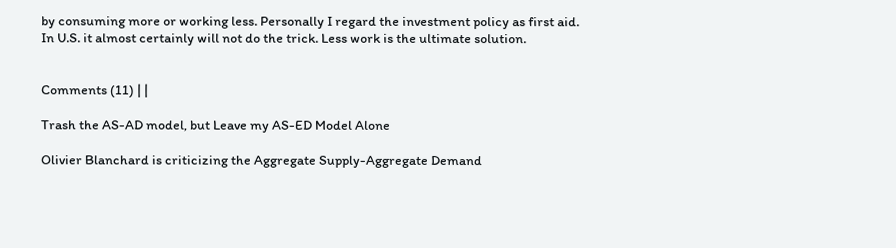by consuming more or working less. Personally I regard the investment policy as first aid. In U.S. it almost certainly will not do the trick. Less work is the ultimate solution.


Comments (11) | |

Trash the AS-AD model, but Leave my AS-ED Model Alone

Olivier Blanchard is criticizing the Aggregate Supply-Aggregate Demand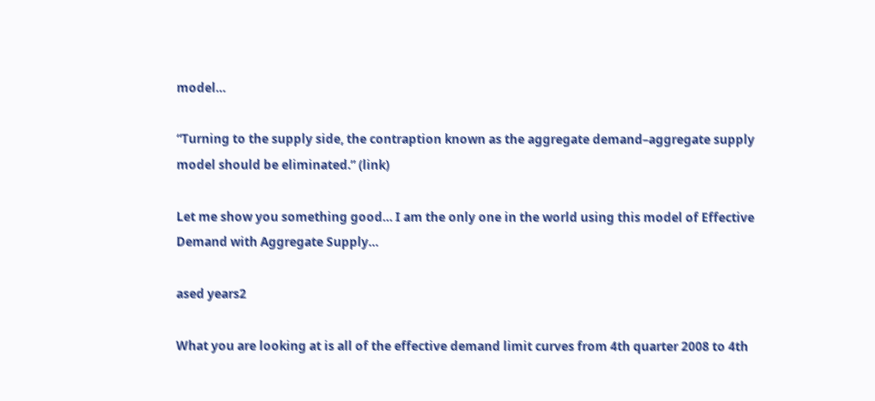model…

“Turning to the supply side, the contraption known as the aggregate demand–aggregate supply model should be eliminated.” (link)

Let me show you something good… I am the only one in the world using this model of Effective Demand with Aggregate Supply…

ased years2

What you are looking at is all of the effective demand limit curves from 4th quarter 2008 to 4th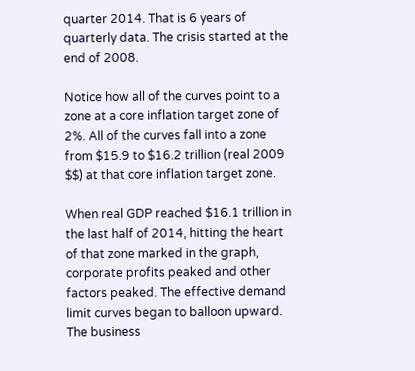quarter 2014. That is 6 years of quarterly data. The crisis started at the end of 2008.

Notice how all of the curves point to a zone at a core inflation target zone of 2%. All of the curves fall into a zone from $15.9 to $16.2 trillion (real 2009 $$) at that core inflation target zone.

When real GDP reached $16.1 trillion in the last half of 2014, hitting the heart of that zone marked in the graph, corporate profits peaked and other factors peaked. The effective demand limit curves began to balloon upward. The business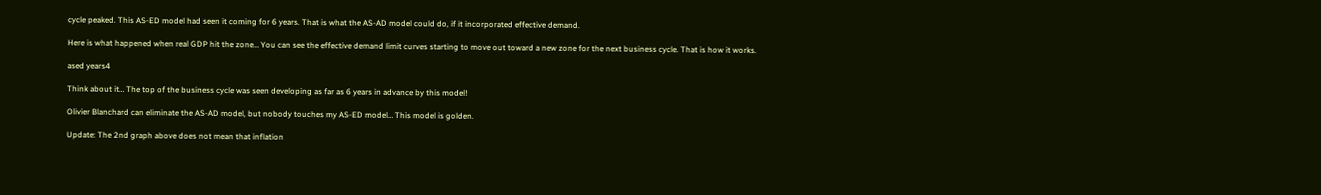cycle peaked. This AS-ED model had seen it coming for 6 years. That is what the AS-AD model could do, if it incorporated effective demand.

Here is what happened when real GDP hit the zone… You can see the effective demand limit curves starting to move out toward a new zone for the next business cycle. That is how it works.

ased years4

Think about it… The top of the business cycle was seen developing as far as 6 years in advance by this model!

Olivier Blanchard can eliminate the AS-AD model, but nobody touches my AS-ED model… This model is golden.

Update: The 2nd graph above does not mean that inflation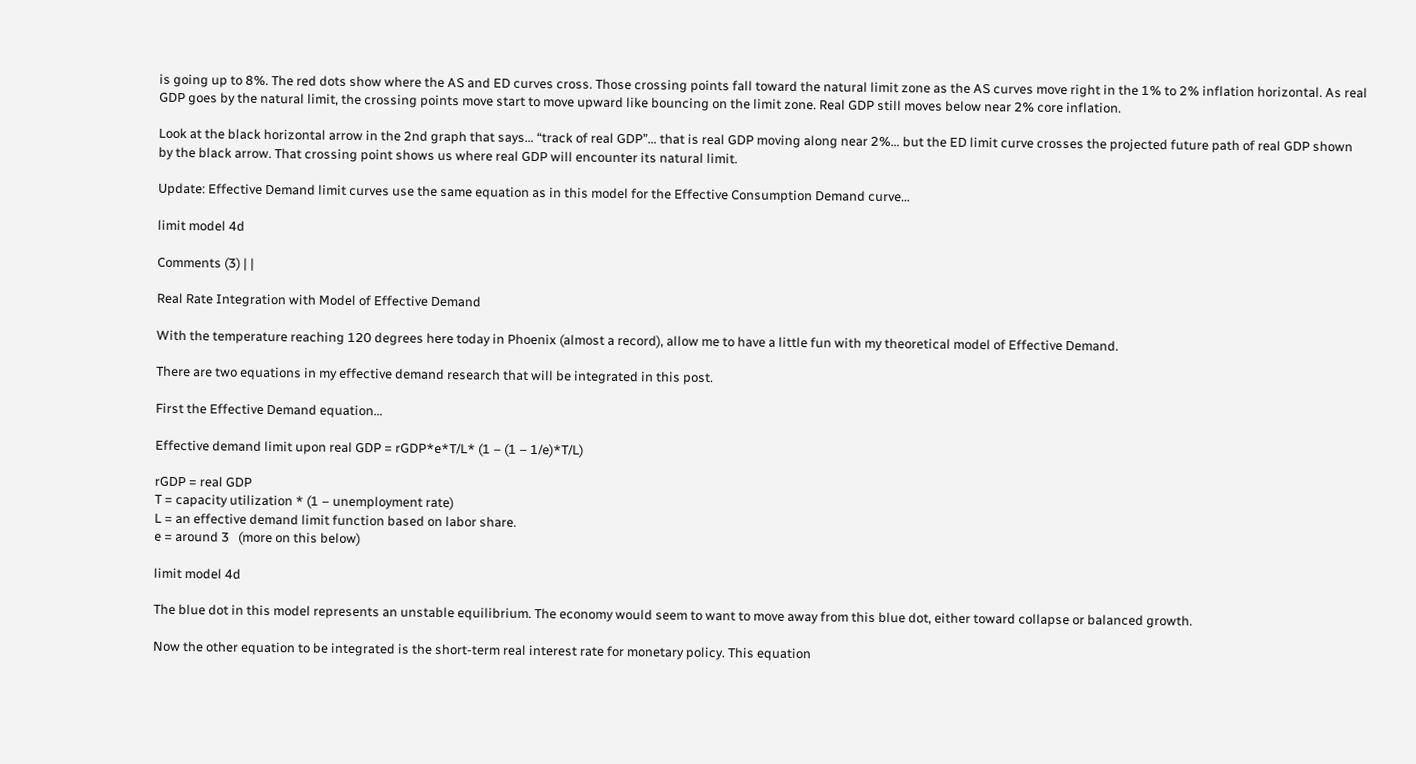is going up to 8%. The red dots show where the AS and ED curves cross. Those crossing points fall toward the natural limit zone as the AS curves move right in the 1% to 2% inflation horizontal. As real GDP goes by the natural limit, the crossing points move start to move upward like bouncing on the limit zone. Real GDP still moves below near 2% core inflation.

Look at the black horizontal arrow in the 2nd graph that says… “track of real GDP”… that is real GDP moving along near 2%… but the ED limit curve crosses the projected future path of real GDP shown by the black arrow. That crossing point shows us where real GDP will encounter its natural limit.

Update: Effective Demand limit curves use the same equation as in this model for the Effective Consumption Demand curve…

limit model 4d

Comments (3) | |

Real Rate Integration with Model of Effective Demand

With the temperature reaching 120 degrees here today in Phoenix (almost a record), allow me to have a little fun with my theoretical model of Effective Demand.

There are two equations in my effective demand research that will be integrated in this post.

First the Effective Demand equation…

Effective demand limit upon real GDP = rGDP*e*T/L* (1 – (1 – 1/e)*T/L)

rGDP = real GDP
T = capacity utilization * (1 – unemployment rate)
L = an effective demand limit function based on labor share.
e = around 3   (more on this below)

limit model 4d

The blue dot in this model represents an unstable equilibrium. The economy would seem to want to move away from this blue dot, either toward collapse or balanced growth.

Now the other equation to be integrated is the short-term real interest rate for monetary policy. This equation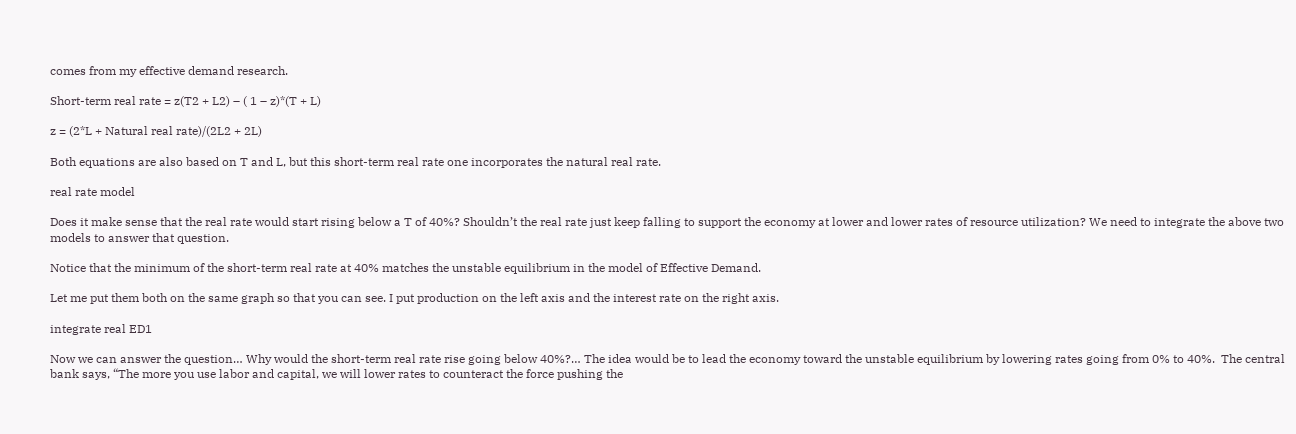comes from my effective demand research.

Short-term real rate = z(T2 + L2) – ( 1 – z)*(T + L)

z = (2*L + Natural real rate)/(2L2 + 2L)

Both equations are also based on T and L, but this short-term real rate one incorporates the natural real rate.

real rate model

Does it make sense that the real rate would start rising below a T of 40%? Shouldn’t the real rate just keep falling to support the economy at lower and lower rates of resource utilization? We need to integrate the above two models to answer that question.

Notice that the minimum of the short-term real rate at 40% matches the unstable equilibrium in the model of Effective Demand.

Let me put them both on the same graph so that you can see. I put production on the left axis and the interest rate on the right axis.

integrate real ED1

Now we can answer the question… Why would the short-term real rate rise going below 40%?… The idea would be to lead the economy toward the unstable equilibrium by lowering rates going from 0% to 40%.  The central bank says, “The more you use labor and capital, we will lower rates to counteract the force pushing the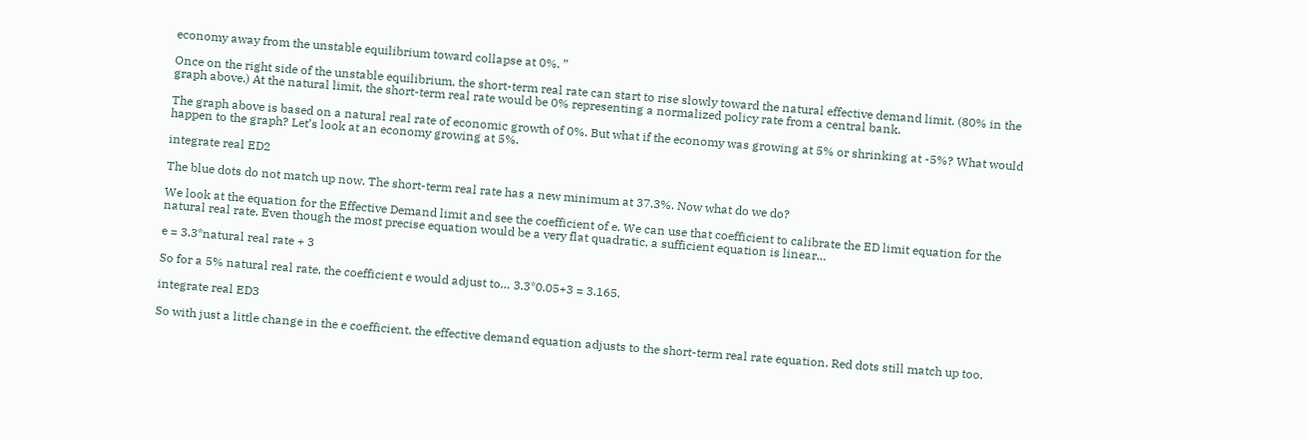economy away from the unstable equilibrium toward collapse at 0%. ”

Once on the right side of the unstable equilibrium, the short-term real rate can start to rise slowly toward the natural effective demand limit. (80% in the graph above.) At the natural limit, the short-term real rate would be 0% representing a normalized policy rate from a central bank.

The graph above is based on a natural real rate of economic growth of 0%. But what if the economy was growing at 5% or shrinking at -5%? What would happen to the graph? Let’s look at an economy growing at 5%.

integrate real ED2

The blue dots do not match up now. The short-term real rate has a new minimum at 37.3%. Now what do we do?

We look at the equation for the Effective Demand limit and see the coefficient of e. We can use that coefficient to calibrate the ED limit equation for the natural real rate. Even though the most precise equation would be a very flat quadratic, a sufficient equation is linear…

e = 3.3*natural real rate + 3

So for a 5% natural real rate, the coefficient e would adjust to… 3.3*0.05+3 = 3.165.

integrate real ED3

So with just a little change in the e coefficient, the effective demand equation adjusts to the short-term real rate equation. Red dots still match up too.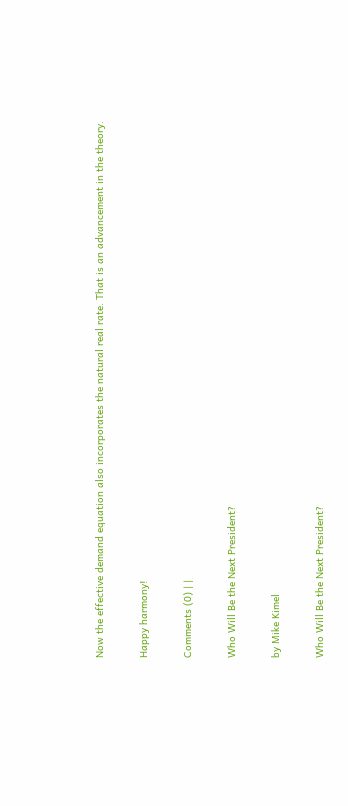Now the effective demand equation also incorporates the natural real rate. That is an advancement in the theory.

Happy harmony!

Comments (0) | |

Who Will Be the Next President?

by Mike Kimel

Who Will Be the Next President?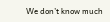We don’t know much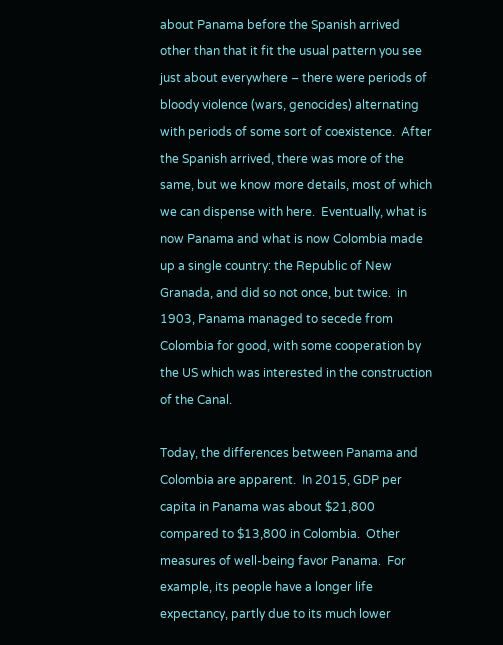about Panama before the Spanish arrived other than that it fit the usual pattern you see just about everywhere – there were periods of bloody violence (wars, genocides) alternating with periods of some sort of coexistence.  After the Spanish arrived, there was more of the same, but we know more details, most of which we can dispense with here.  Eventually, what is now Panama and what is now Colombia made up a single country: the Republic of New Granada, and did so not once, but twice.  in 1903, Panama managed to secede from Colombia for good, with some cooperation by the US which was interested in the construction of the Canal.

Today, the differences between Panama and Colombia are apparent.  In 2015, GDP per capita in Panama was about $21,800 compared to $13,800 in Colombia.  Other measures of well-being favor Panama.  For example, its people have a longer life expectancy, partly due to its much lower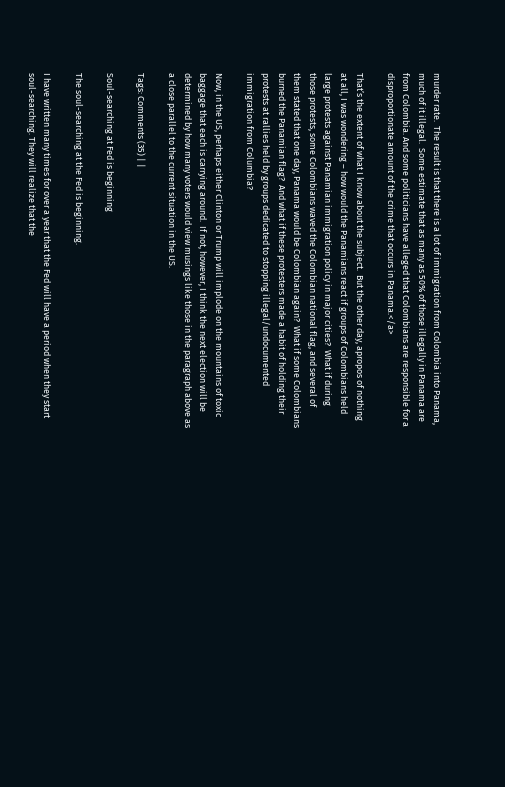murder rate.  The result is that there is a lot of immigration from Colombia into Panama, much of it illegal.  Some estimate that as many as 50% of those illegally in Panama are from Colombia. And some politicians have alleged that Colombians are responsible for a  disproportionate amount of the crime that occurs in Panama.</a>

That’s the extent of what I know about the subject.  But the other day, apropos of nothing at all, I was wondering – how would the Panamians react if groups of Colombians held large protests against Panamian immigration policy in major cities?  What if during those protests, some Colombians waved the Colombian national flag, and several of them stated that one day, Panama would be Colombian again?  What if some Colombians burned the Panamian flag?  And what if these protesters made a habit of holding their protests at rallies held by groups dedicated to stopping illegal/undocumented immigration from Columbia?

Now, in the US, perhaps either Clinton or Trump will implode on the mountains of toxic baggage that each is carrying around.  If not, however, I think the next election will be determined by how many voters would view musings like those in the paragraph above as a close parallel to the current situation in the US.

Tags: Comments (35) | |

Soul-searching at Fed is beginning

The soul-searching at the Fed is beginning.

I have written many times for over a year that the Fed will have a period when they start soul-searching. They will realize that the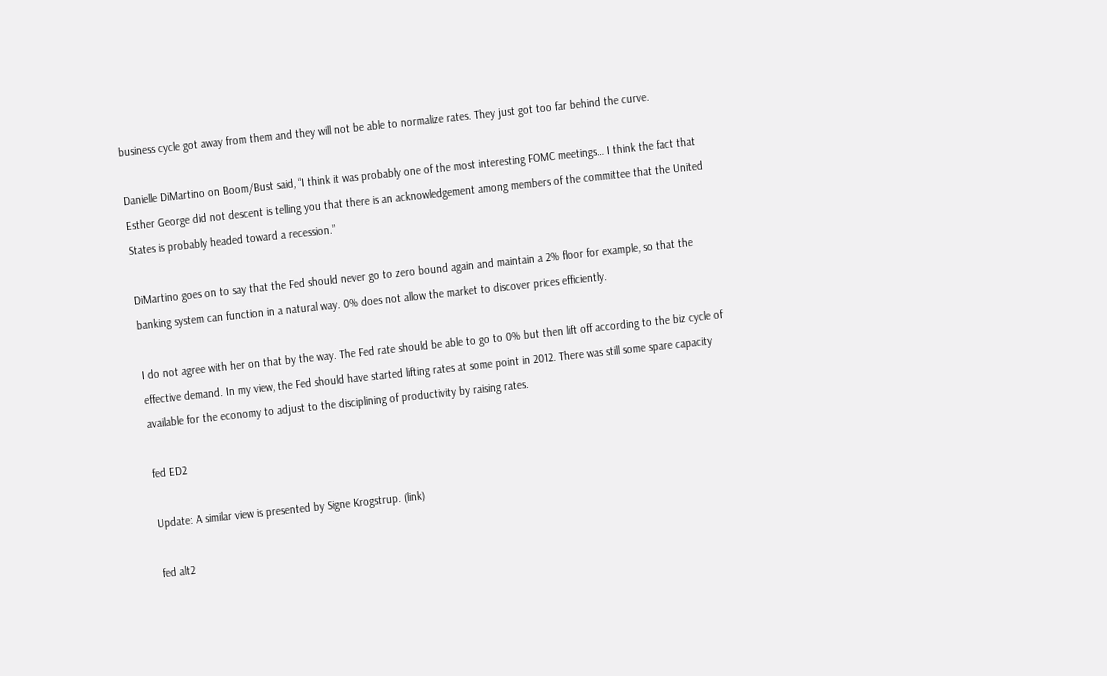business cycle got away from them and they will not be able to normalize rates. They just got too far behind the curve.

Danielle DiMartino on Boom/Bust said, “I think it was probably one of the most interesting FOMC meetings… I think the fact that Esther George did not descent is telling you that there is an acknowledgement among members of the committee that the United States is probably headed toward a recession.”

DiMartino goes on to say that the Fed should never go to zero bound again and maintain a 2% floor for example, so that the banking system can function in a natural way. 0% does not allow the market to discover prices efficiently.

I do not agree with her on that by the way. The Fed rate should be able to go to 0% but then lift off according to the biz cycle of effective demand. In my view, the Fed should have started lifting rates at some point in 2012. There was still some spare capacity available for the economy to adjust to the disciplining of productivity by raising rates.

fed ED2

Update: A similar view is presented by Signe Krogstrup. (link)

fed alt2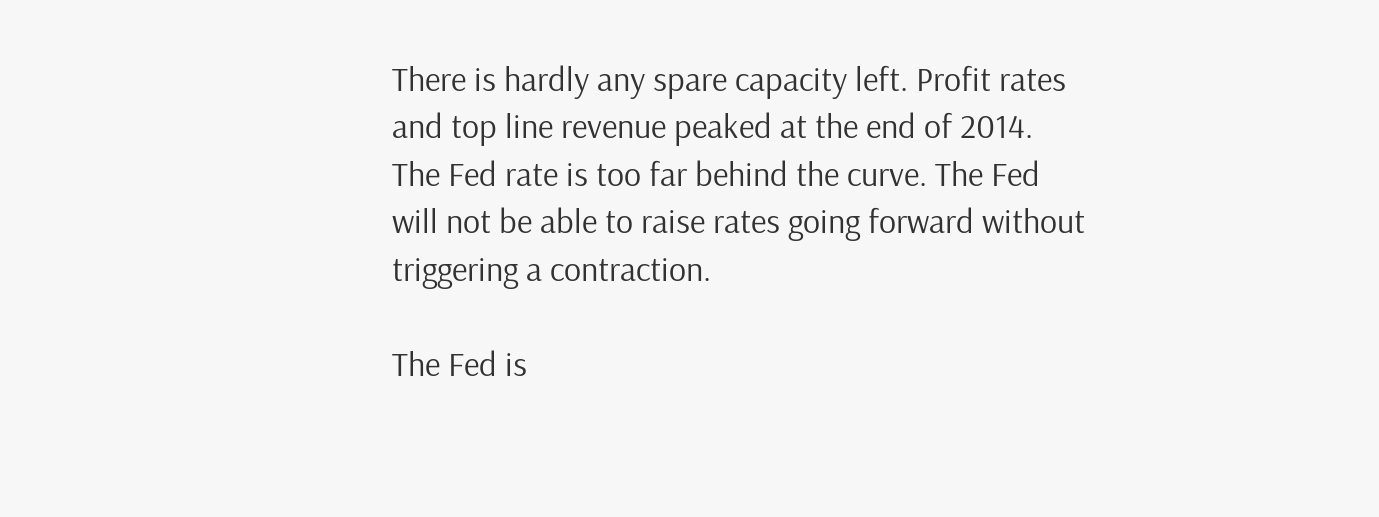There is hardly any spare capacity left. Profit rates and top line revenue peaked at the end of 2014. The Fed rate is too far behind the curve. The Fed will not be able to raise rates going forward without triggering a contraction.

The Fed is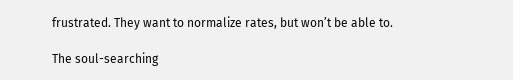frustrated. They want to normalize rates, but won’t be able to.

The soul-searching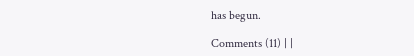has begun.

Comments (11) | |